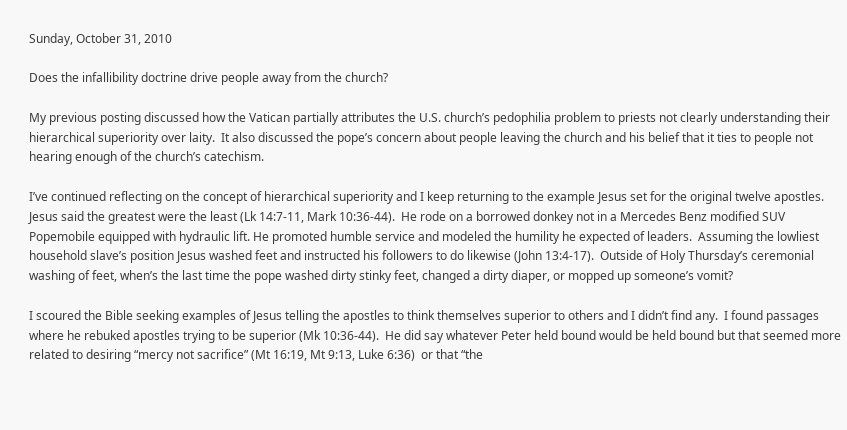Sunday, October 31, 2010

Does the infallibility doctrine drive people away from the church?

My previous posting discussed how the Vatican partially attributes the U.S. church’s pedophilia problem to priests not clearly understanding their hierarchical superiority over laity.  It also discussed the pope’s concern about people leaving the church and his belief that it ties to people not hearing enough of the church’s catechism.

I’ve continued reflecting on the concept of hierarchical superiority and I keep returning to the example Jesus set for the original twelve apostles.  Jesus said the greatest were the least (Lk 14:7-11, Mark 10:36-44).  He rode on a borrowed donkey not in a Mercedes Benz modified SUV Popemobile equipped with hydraulic lift. He promoted humble service and modeled the humility he expected of leaders.  Assuming the lowliest household slave’s position Jesus washed feet and instructed his followers to do likewise (John 13:4-17).  Outside of Holy Thursday’s ceremonial washing of feet, when’s the last time the pope washed dirty stinky feet, changed a dirty diaper, or mopped up someone’s vomit?

I scoured the Bible seeking examples of Jesus telling the apostles to think themselves superior to others and I didn’t find any.  I found passages where he rebuked apostles trying to be superior (Mk 10:36-44).  He did say whatever Peter held bound would be held bound but that seemed more related to desiring “mercy not sacrifice” (Mt 16:19, Mt 9:13, Luke 6:36)  or that “the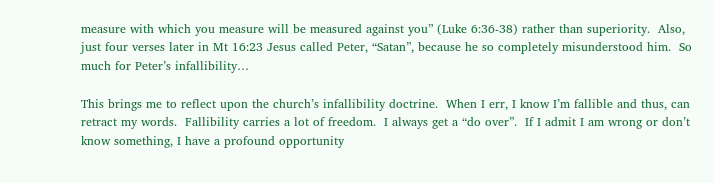measure with which you measure will be measured against you” (Luke 6:36-38) rather than superiority.  Also, just four verses later in Mt 16:23 Jesus called Peter, “Satan”, because he so completely misunderstood him.  So much for Peter’s infallibility…

This brings me to reflect upon the church’s infallibility doctrine.  When I err, I know I’m fallible and thus, can retract my words.  Fallibility carries a lot of freedom.  I always get a “do over”.  If I admit I am wrong or don’t know something, I have a profound opportunity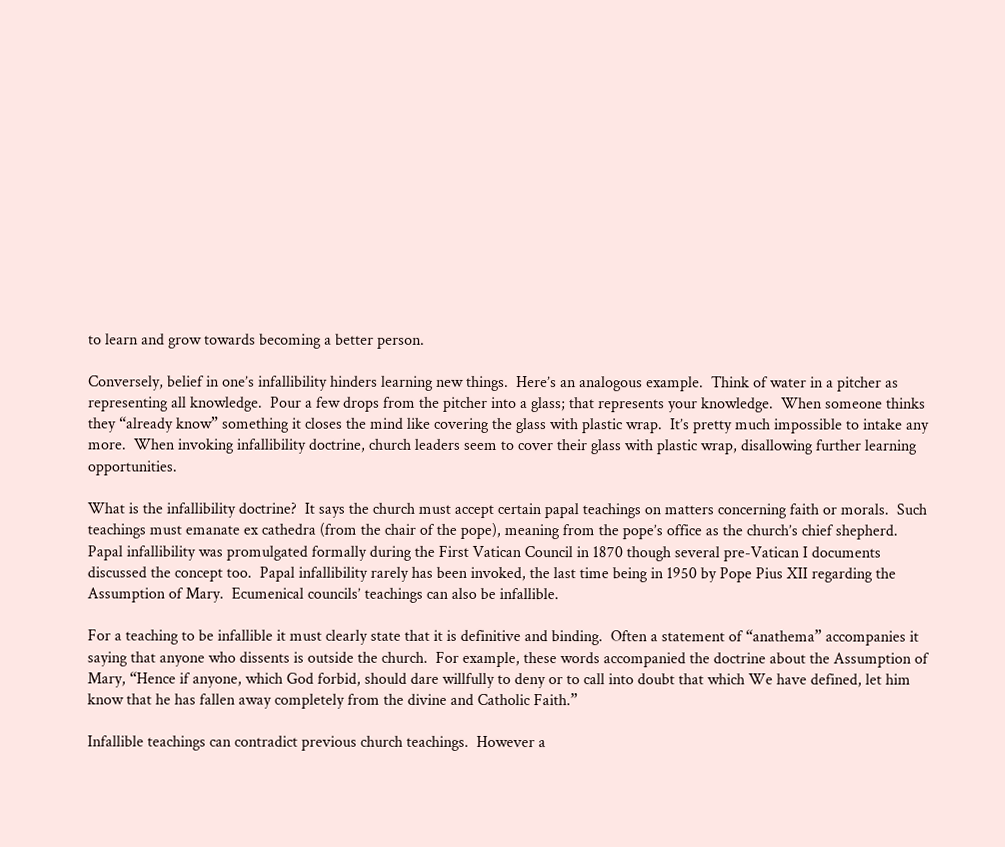to learn and grow towards becoming a better person.

Conversely, belief in one’s infallibility hinders learning new things.  Here’s an analogous example.  Think of water in a pitcher as representing all knowledge.  Pour a few drops from the pitcher into a glass; that represents your knowledge.  When someone thinks they “already know” something it closes the mind like covering the glass with plastic wrap.  It’s pretty much impossible to intake any more.  When invoking infallibility doctrine, church leaders seem to cover their glass with plastic wrap, disallowing further learning opportunities.

What is the infallibility doctrine?  It says the church must accept certain papal teachings on matters concerning faith or morals.  Such teachings must emanate ex cathedra (from the chair of the pope), meaning from the pope’s office as the church’s chief shepherd.  Papal infallibility was promulgated formally during the First Vatican Council in 1870 though several pre-Vatican I documents discussed the concept too.  Papal infallibility rarely has been invoked, the last time being in 1950 by Pope Pius XII regarding the Assumption of Mary.  Ecumenical councils’ teachings can also be infallible.

For a teaching to be infallible it must clearly state that it is definitive and binding.  Often a statement of “anathema” accompanies it saying that anyone who dissents is outside the church.  For example, these words accompanied the doctrine about the Assumption of Mary, “Hence if anyone, which God forbid, should dare willfully to deny or to call into doubt that which We have defined, let him know that he has fallen away completely from the divine and Catholic Faith.”

Infallible teachings can contradict previous church teachings.  However a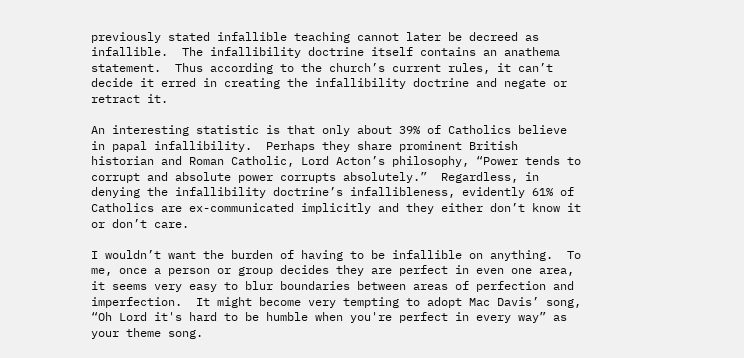previously stated infallible teaching cannot later be decreed as infallible.  The infallibility doctrine itself contains an anathema statement.  Thus according to the church’s current rules, it can’t decide it erred in creating the infallibility doctrine and negate or retract it.

An interesting statistic is that only about 39% of Catholics believe in papal infallibility.  Perhaps they share prominent British historian and Roman Catholic, Lord Acton’s philosophy, “Power tends to corrupt and absolute power corrupts absolutely.”  Regardless, in denying the infallibility doctrine’s infallibleness, evidently 61% of Catholics are ex-communicated implicitly and they either don’t know it or don’t care.

I wouldn’t want the burden of having to be infallible on anything.  To me, once a person or group decides they are perfect in even one area, it seems very easy to blur boundaries between areas of perfection and imperfection.  It might become very tempting to adopt Mac Davis’ song, “Oh Lord it's hard to be humble when you're perfect in every way” as your theme song.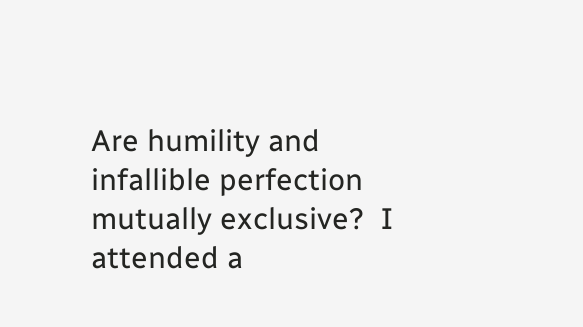Are humility and infallible perfection mutually exclusive?  I attended a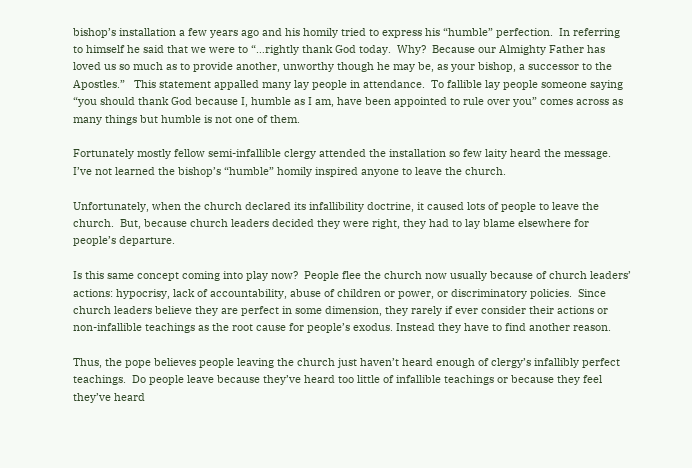bishop’s installation a few years ago and his homily tried to express his “humble” perfection.  In referring to himself he said that we were to “…rightly thank God today.  Why?  Because our Almighty Father has loved us so much as to provide another, unworthy though he may be, as your bishop, a successor to the Apostles.”   This statement appalled many lay people in attendance.  To fallible lay people someone saying “you should thank God because I, humble as I am, have been appointed to rule over you” comes across as many things but humble is not one of them.

Fortunately mostly fellow semi-infallible clergy attended the installation so few laity heard the message.  I’ve not learned the bishop’s “humble” homily inspired anyone to leave the church.

Unfortunately, when the church declared its infallibility doctrine, it caused lots of people to leave the church.  But, because church leaders decided they were right, they had to lay blame elsewhere for people’s departure.

Is this same concept coming into play now?  People flee the church now usually because of church leaders’ actions: hypocrisy, lack of accountability, abuse of children or power, or discriminatory policies.  Since church leaders believe they are perfect in some dimension, they rarely if ever consider their actions or non-infallible teachings as the root cause for people’s exodus. Instead they have to find another reason.

Thus, the pope believes people leaving the church just haven’t heard enough of clergy’s infallibly perfect teachings.  Do people leave because they’ve heard too little of infallible teachings or because they feel they’ve heard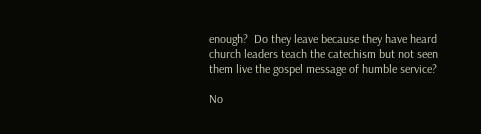enough?  Do they leave because they have heard church leaders teach the catechism but not seen them live the gospel message of humble service?

No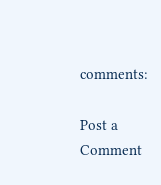comments:

Post a Comment